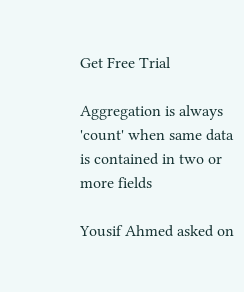Get Free Trial

Aggregation is always 'count' when same data is contained in two or more fields

Yousif Ahmed asked on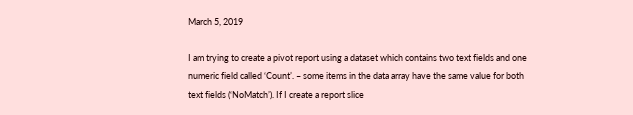March 5, 2019

I am trying to create a pivot report using a dataset which contains two text fields and one numeric field called ‘Count’. – some items in the data array have the same value for both text fields (‘NoMatch’). If I create a report slice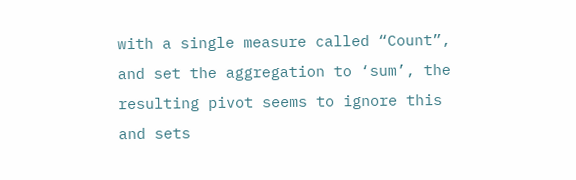with a single measure called “Count”, and set the aggregation to ‘sum’, the resulting pivot seems to ignore this and sets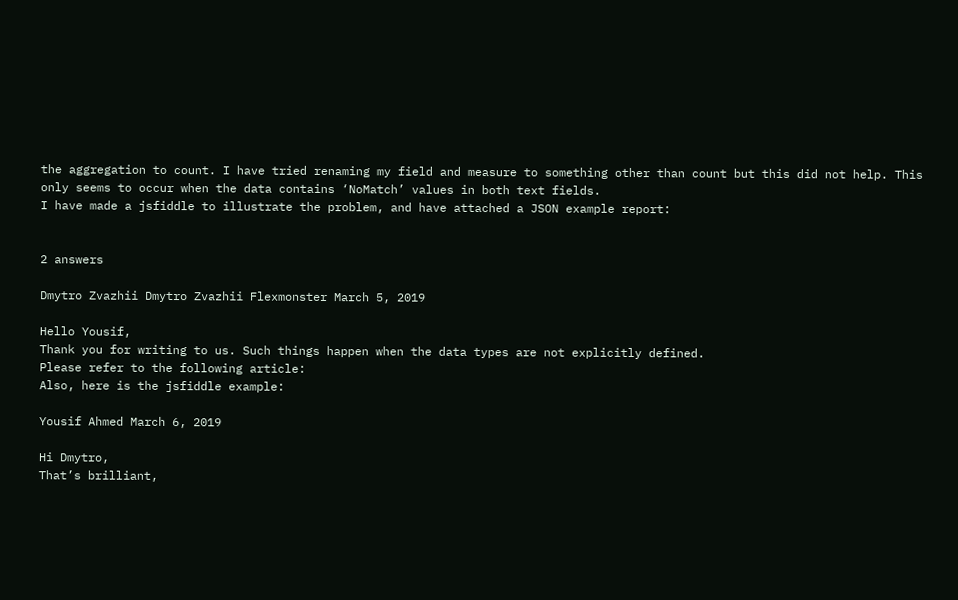the aggregation to count. I have tried renaming my field and measure to something other than count but this did not help. This only seems to occur when the data contains ‘NoMatch’ values in both text fields.
I have made a jsfiddle to illustrate the problem, and have attached a JSON example report:


2 answers

Dmytro Zvazhii Dmytro Zvazhii Flexmonster March 5, 2019

Hello Yousif,
Thank you for writing to us. Such things happen when the data types are not explicitly defined.
Please refer to the following article:
Also, here is the jsfiddle example:

Yousif Ahmed March 6, 2019

Hi Dmytro,
That’s brilliant,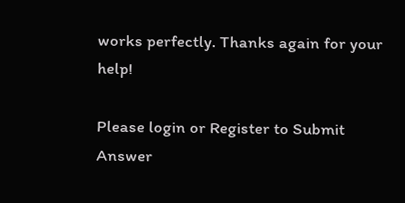works perfectly. Thanks again for your help!

Please login or Register to Submit Answer